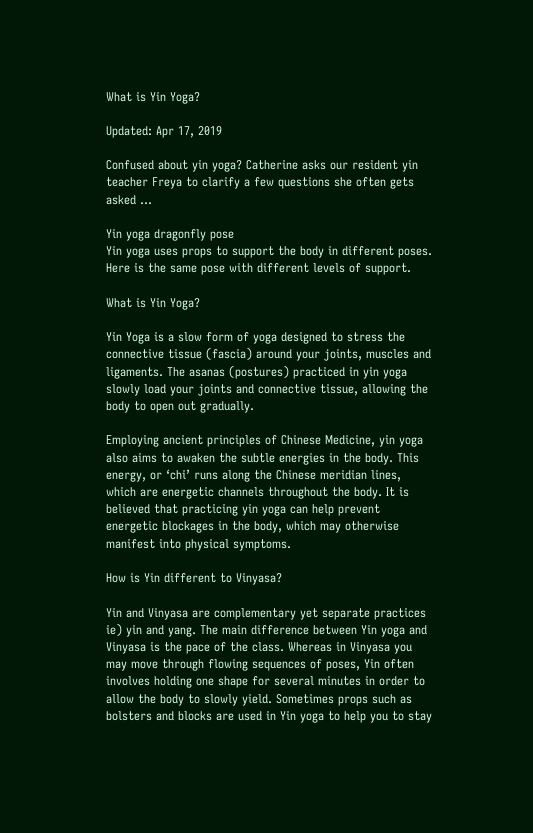What is Yin Yoga?

Updated: Apr 17, 2019

Confused about yin yoga? Catherine asks our resident yin teacher Freya to clarify a few questions she often gets asked ...

Yin yoga dragonfly pose
Yin yoga uses props to support the body in different poses. Here is the same pose with different levels of support.

What is Yin Yoga?

Yin Yoga is a slow form of yoga designed to stress the connective tissue (fascia) around your joints, muscles and ligaments. The asanas (postures) practiced in yin yoga slowly load your joints and connective tissue, allowing the body to open out gradually.

Employing ancient principles of Chinese Medicine, yin yoga also aims to awaken the subtle energies in the body. This energy, or ‘chi’ runs along the Chinese meridian lines, which are energetic channels throughout the body. It is believed that practicing yin yoga can help prevent energetic blockages in the body, which may otherwise manifest into physical symptoms.

How is Yin different to Vinyasa?

Yin and Vinyasa are complementary yet separate practices ie) yin and yang. The main difference between Yin yoga and Vinyasa is the pace of the class. Whereas in Vinyasa you may move through flowing sequences of poses, Yin often involves holding one shape for several minutes in order to allow the body to slowly yield. Sometimes props such as bolsters and blocks are used in Yin yoga to help you to stay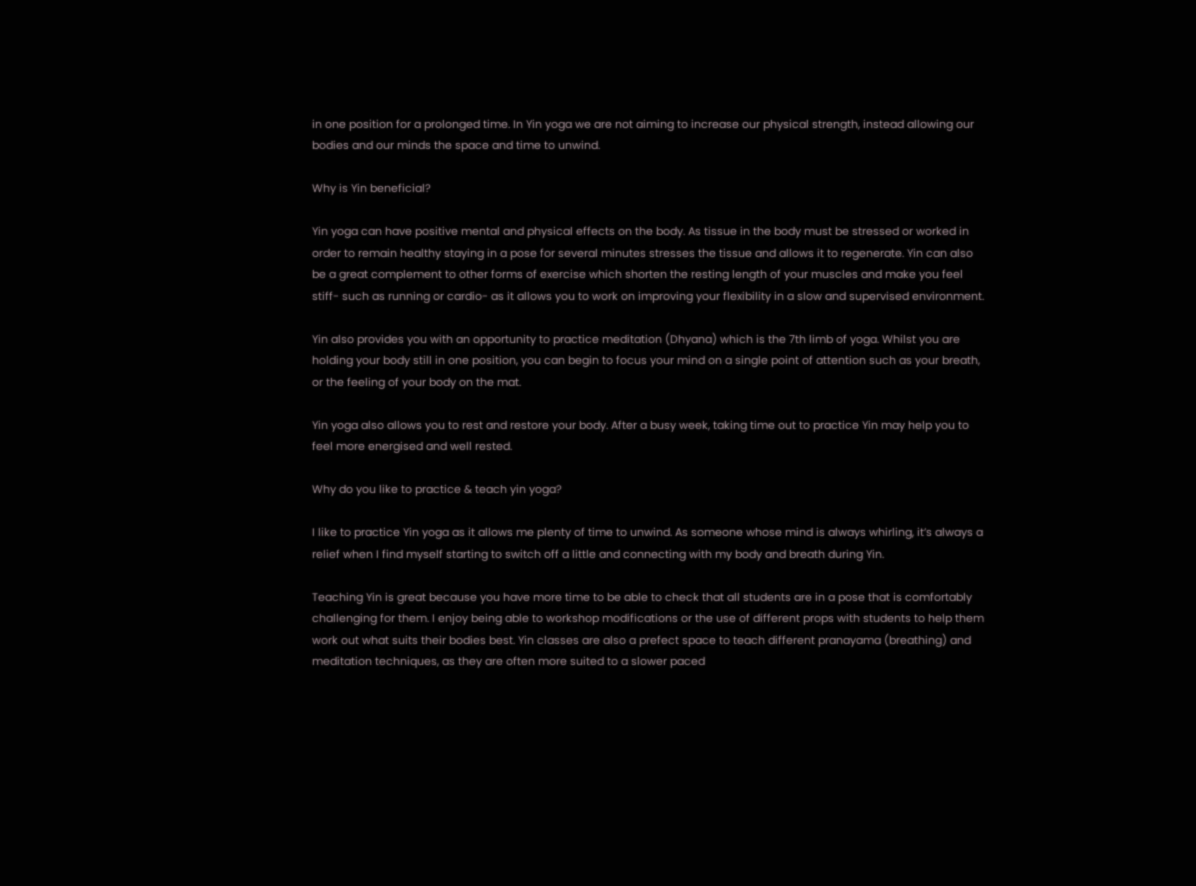in one position for a prolonged time. In Yin yoga we are not aiming to increase our physical strength, instead allowing our bodies and our minds the space and time to unwind.

Why is Yin beneficial?

Yin yoga can have positive mental and physical effects on the body. As tissue in the body must be stressed or worked in order to remain healthy staying in a pose for several minutes stresses the tissue and allows it to regenerate. Yin can also be a great complement to other forms of exercise which shorten the resting length of your muscles and make you feel stiff- such as running or cardio- as it allows you to work on improving your flexibility in a slow and supervised environment.

Yin also provides you with an opportunity to practice meditation (Dhyana) which is the 7th limb of yoga. Whilst you are holding your body still in one position, you can begin to focus your mind on a single point of attention such as your breath, or the feeling of your body on the mat.

Yin yoga also allows you to rest and restore your body. After a busy week, taking time out to practice Yin may help you to feel more energised and well rested.

Why do you like to practice & teach yin yoga?

I like to practice Yin yoga as it allows me plenty of time to unwind. As someone whose mind is always whirling, it’s always a relief when I find myself starting to switch off a little and connecting with my body and breath during Yin.

Teaching Yin is great because you have more time to be able to check that all students are in a pose that is comfortably challenging for them. I enjoy being able to workshop modifications or the use of different props with students to help them work out what suits their bodies best. Yin classes are also a prefect space to teach different pranayama (breathing) and meditation techniques, as they are often more suited to a slower paced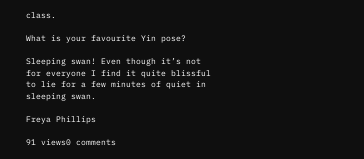class.

What is your favourite Yin pose?

Sleeping swan! Even though it’s not for everyone I find it quite blissful to lie for a few minutes of quiet in sleeping swan.

Freya Phillips

91 views0 comments